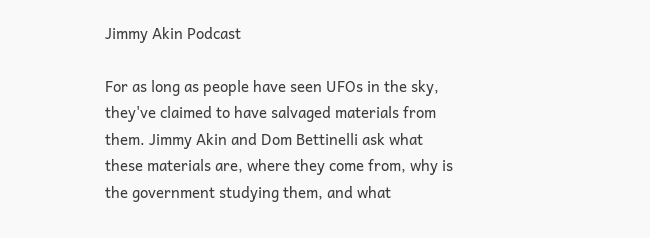Jimmy Akin Podcast

For as long as people have seen UFOs in the sky, they've claimed to have salvaged materials from them. Jimmy Akin and Dom Bettinelli ask what these materials are, where they come from, why is the government studying them, and what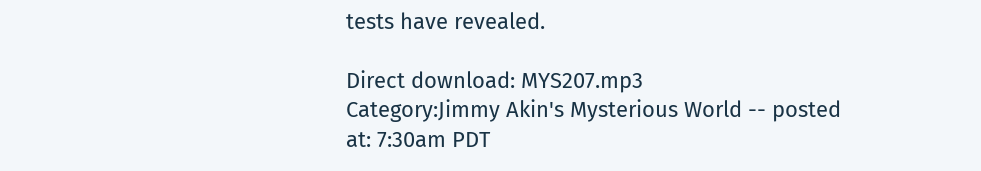tests have revealed.

Direct download: MYS207.mp3
Category:Jimmy Akin's Mysterious World -- posted at: 7:30am PDT